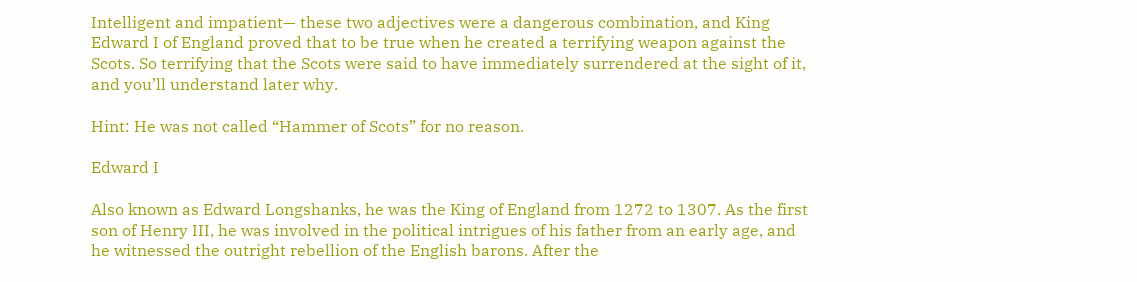Intelligent and impatient— these two adjectives were a dangerous combination, and King Edward I of England proved that to be true when he created a terrifying weapon against the Scots. So terrifying that the Scots were said to have immediately surrendered at the sight of it, and you’ll understand later why.

Hint: He was not called “Hammer of Scots” for no reason.

Edward I

Also known as Edward Longshanks, he was the King of England from 1272 to 1307. As the first son of Henry III, he was involved in the political intrigues of his father from an early age, and he witnessed the outright rebellion of the English barons. After the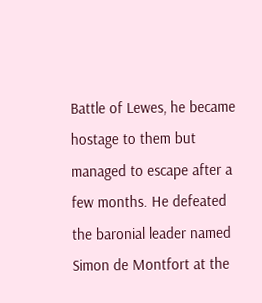Battle of Lewes, he became hostage to them but managed to escape after a few months. He defeated the baronial leader named Simon de Montfort at the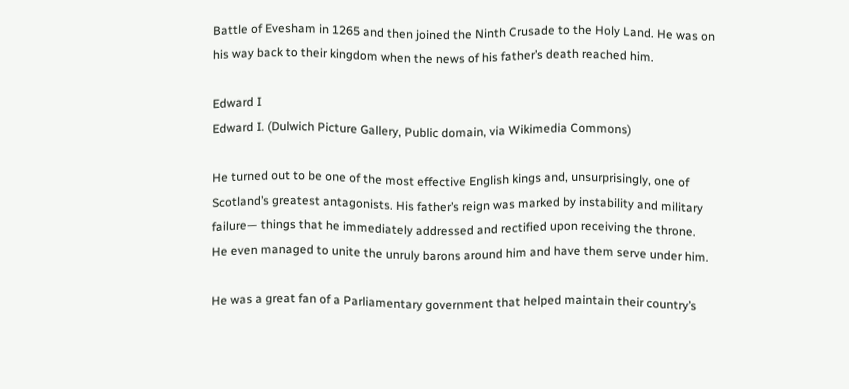Battle of Evesham in 1265 and then joined the Ninth Crusade to the Holy Land. He was on his way back to their kingdom when the news of his father’s death reached him.

Edward I
Edward I. (Dulwich Picture Gallery, Public domain, via Wikimedia Commons)

He turned out to be one of the most effective English kings and, unsurprisingly, one of Scotland’s greatest antagonists. His father’s reign was marked by instability and military failure— things that he immediately addressed and rectified upon receiving the throne. He even managed to unite the unruly barons around him and have them serve under him.

He was a great fan of a Parliamentary government that helped maintain their country’s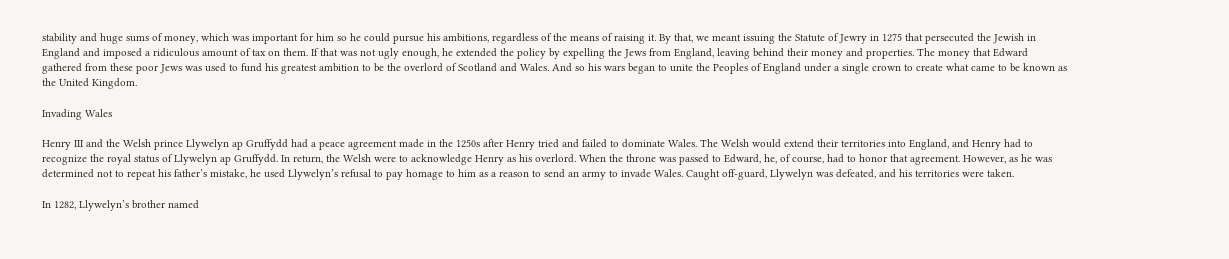stability and huge sums of money, which was important for him so he could pursue his ambitions, regardless of the means of raising it. By that, we meant issuing the Statute of Jewry in 1275 that persecuted the Jewish in England and imposed a ridiculous amount of tax on them. If that was not ugly enough, he extended the policy by expelling the Jews from England, leaving behind their money and properties. The money that Edward gathered from these poor Jews was used to fund his greatest ambition to be the overlord of Scotland and Wales. And so his wars began to unite the Peoples of England under a single crown to create what came to be known as the United Kingdom.

Invading Wales

Henry III and the Welsh prince Llywelyn ap Gruffydd had a peace agreement made in the 1250s after Henry tried and failed to dominate Wales. The Welsh would extend their territories into England, and Henry had to recognize the royal status of Llywelyn ap Gruffydd. In return, the Welsh were to acknowledge Henry as his overlord. When the throne was passed to Edward, he, of course, had to honor that agreement. However, as he was determined not to repeat his father’s mistake, he used Llywelyn’s refusal to pay homage to him as a reason to send an army to invade Wales. Caught off-guard, Llywelyn was defeated, and his territories were taken.

In 1282, Llywelyn’s brother named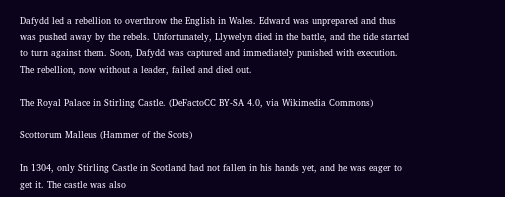Dafydd led a rebellion to overthrow the English in Wales. Edward was unprepared and thus was pushed away by the rebels. Unfortunately, Llywelyn died in the battle, and the tide started to turn against them. Soon, Dafydd was captured and immediately punished with execution. The rebellion, now without a leader, failed and died out.

The Royal Palace in Stirling Castle. (DeFactoCC BY-SA 4.0, via Wikimedia Commons)

Scottorum Malleus (Hammer of the Scots)

In 1304, only Stirling Castle in Scotland had not fallen in his hands yet, and he was eager to get it. The castle was also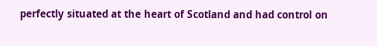perfectly situated at the heart of Scotland and had control on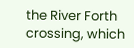the River Forth crossing, which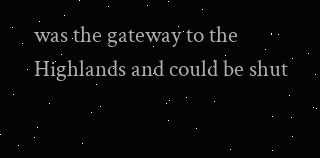was the gateway to the Highlands and could be shut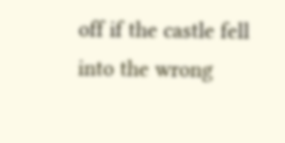off if the castle fell into the wrong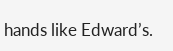hands like Edward’s.